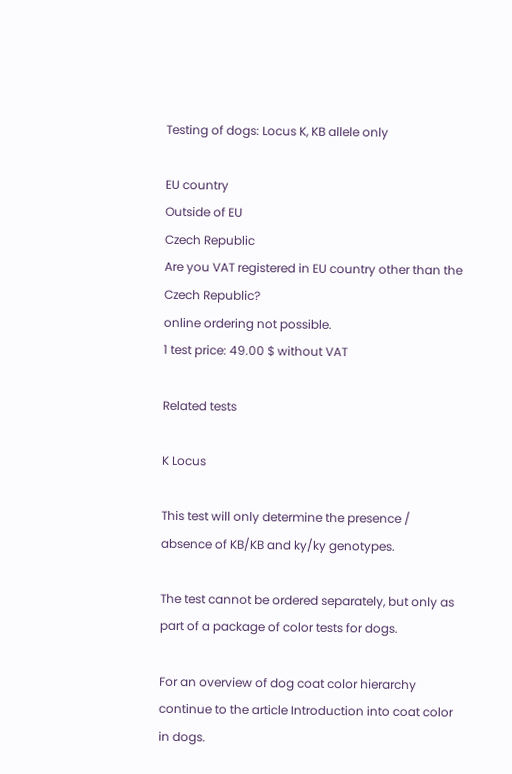Testing of dogs: Locus K, KB allele only

EU country
Outside of EU
Czech Republic
Are you VAT registered in EU country other than the Czech Republic?
online ordering not possible.
1 test price: 49.00 $ without VAT

Related tests

K Locus

This test will only determine the presence / absence of KB/KB and ky/ky genotypes.

The test cannot be ordered separately, but only as part of a package of color tests for dogs.

For an overview of dog coat color hierarchy continue to the article Introduction into coat color in dogs.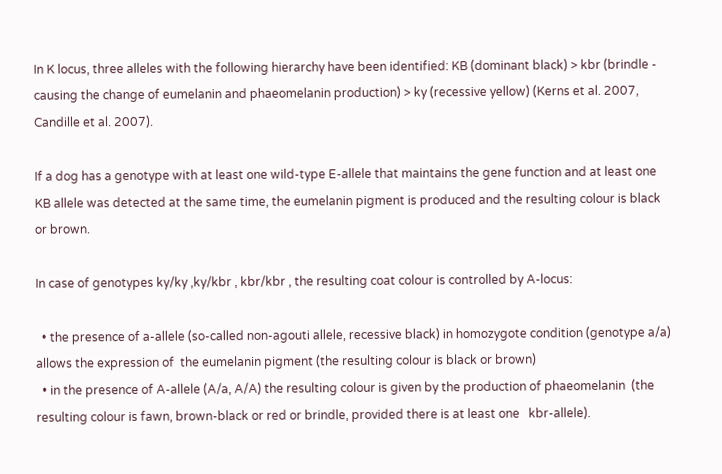In K locus, three alleles with the following hierarchy have been identified: KB (dominant black) > kbr (brindle - causing the change of eumelanin and phaeomelanin production) > ky (recessive yellow) (Kerns et al. 2007, Candille et al. 2007).

If a dog has a genotype with at least one wild-type E-allele that maintains the gene function and at least one KB allele was detected at the same time, the eumelanin pigment is produced and the resulting colour is black or brown.

In case of genotypes ky/ky ,ky/kbr , kbr/kbr , the resulting coat colour is controlled by A-locus:

  • the presence of a-allele (so-called non-agouti allele, recessive black) in homozygote condition (genotype a/a) allows the expression of  the eumelanin pigment (the resulting colour is black or brown)
  • in the presence of A-allele (A/a, A/A) the resulting colour is given by the production of phaeomelanin  (the resulting colour is fawn, brown-black or red or brindle, provided there is at least one   kbr-allele).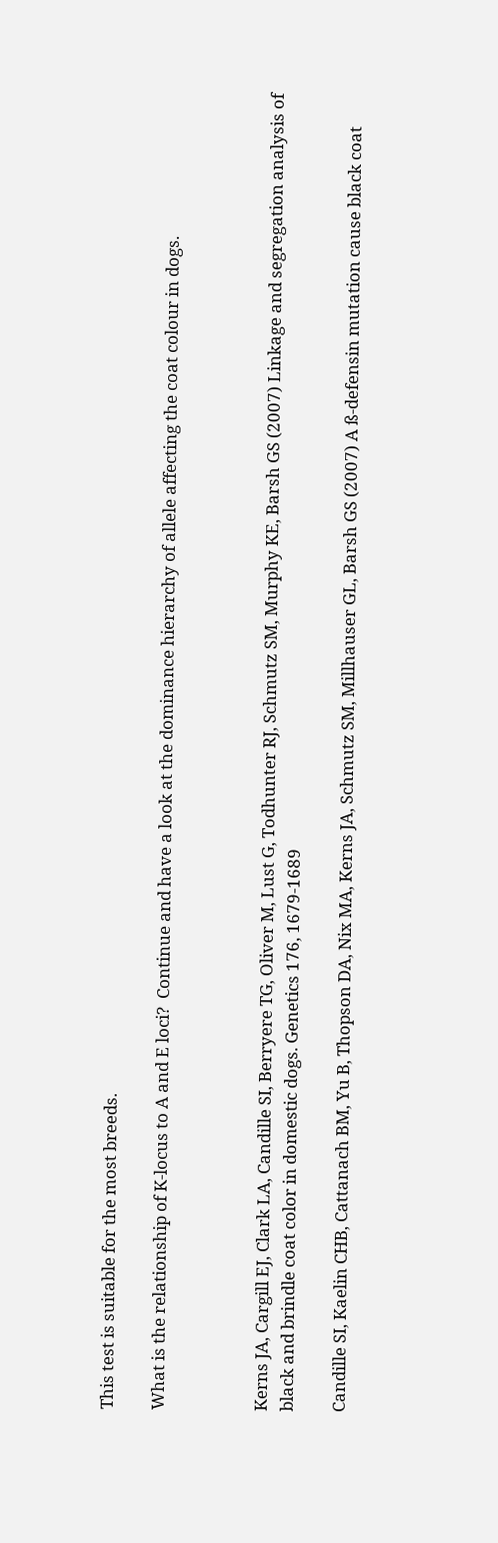This test is suitable for the most breeds.

What is the relationship of K-locus to A and E loci?  Continue and have a look at the dominance hierarchy of allele affecting the coat colour in dogs.



Kerns JA, Cargill EJ, Clark LA, Candille SI, Berryere TG, Oliver M, Lust G, Todhunter RJ, Schmutz SM, Murphy KE, Barsh GS (2007) Linkage and segregation analysis of black and brindle coat color in domestic dogs. Genetics 176, 1679-1689

Candille SI, Kaelin CHB, Cattanach BM, Yu B, Thopson DA, Nix MA, Kerns JA, Schmutz SM, Millhauser GL, Barsh GS (2007) A ß-defensin mutation cause black coat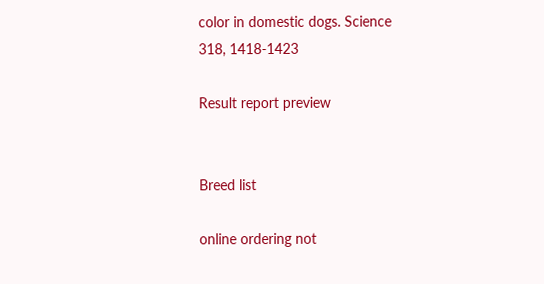color in domestic dogs. Science 318, 1418-1423

Result report preview


Breed list

online ordering not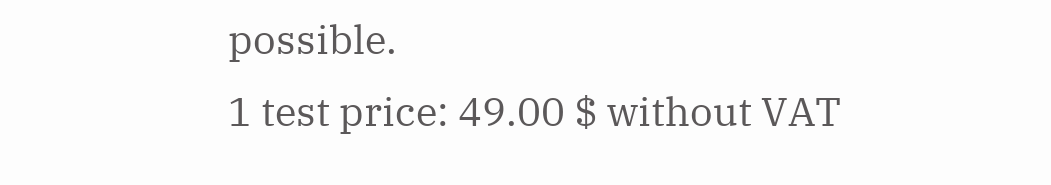possible.
1 test price: 49.00 $ without VAT